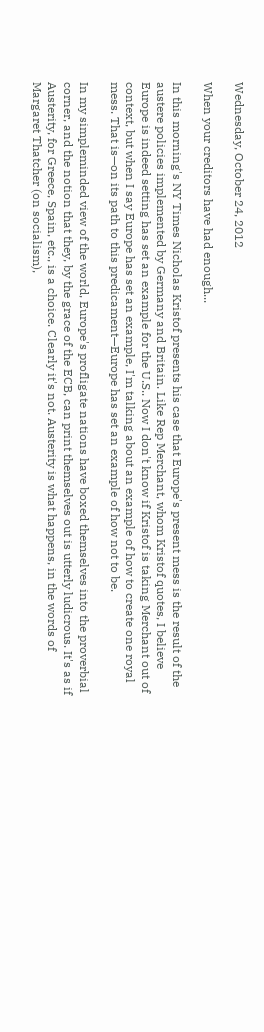Wednesday, October 24, 2012

When your creditors have had enough...

In this morning's NY Times Nicholas Kristof presents his case that Europe's present mess is the result of the austere policies implemented by Germany and Britain. Like Rep Merchant, whom Kristof quotes, I believe Europe is indeed setting has set an example for the U.S.. Now I don't know if Kristof is taking Merchant out of context, but when I say Europe has set an example, I'm talking about an example of how to create one royal mess. That is—on its path to this predicament—Europe has set an example of how not to be.

In my simpleminded view of the world, Europe's profligate nations have boxed themselves into the proverbial corner, and the notion that they, by the grace of the ECB, can print themselves out is utterly ludicrous. It's as if Austerity, for Greece, Spain, etc., is a choice. Clearly it's not. Austerity is what happens, in the words of Margaret Thatcher (on socialism),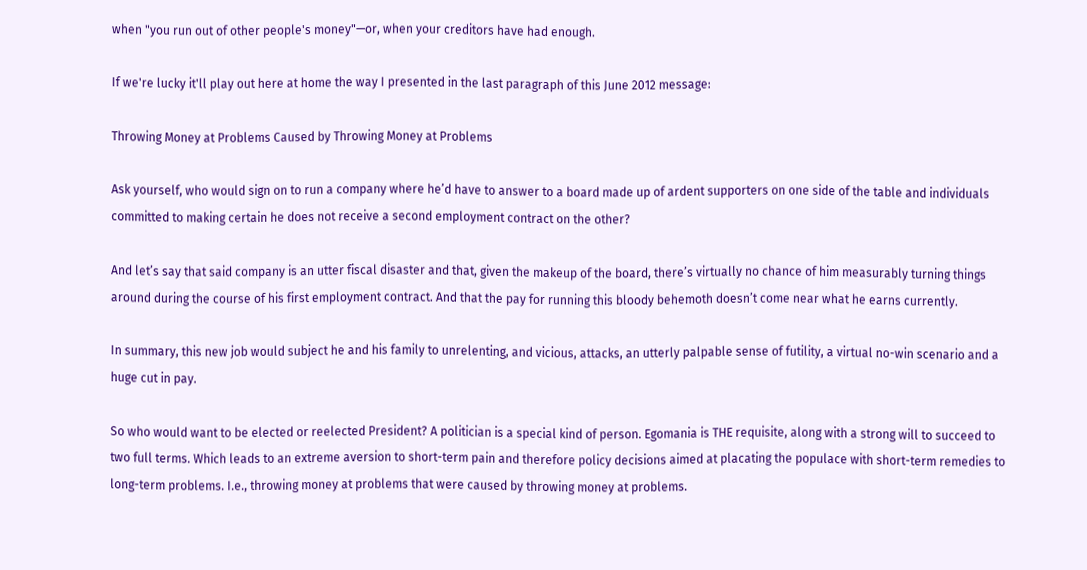when "you run out of other people's money"—or, when your creditors have had enough.

If we're lucky it'll play out here at home the way I presented in the last paragraph of this June 2012 message:

Throwing Money at Problems Caused by Throwing Money at Problems

Ask yourself, who would sign on to run a company where he’d have to answer to a board made up of ardent supporters on one side of the table and individuals committed to making certain he does not receive a second employment contract on the other?

And let’s say that said company is an utter fiscal disaster and that, given the makeup of the board, there’s virtually no chance of him measurably turning things around during the course of his first employment contract. And that the pay for running this bloody behemoth doesn’t come near what he earns currently.

In summary, this new job would subject he and his family to unrelenting, and vicious, attacks, an utterly palpable sense of futility, a virtual no-win scenario and a huge cut in pay.

So who would want to be elected or reelected President? A politician is a special kind of person. Egomania is THE requisite, along with a strong will to succeed to two full terms. Which leads to an extreme aversion to short-term pain and therefore policy decisions aimed at placating the populace with short-term remedies to long-term problems. I.e., throwing money at problems that were caused by throwing money at problems.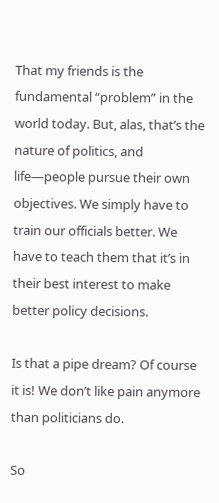That my friends is the fundamental “problem” in the world today. But, alas, that’s the nature of politics, and life—people pursue their own objectives. We simply have to train our officials better. We have to teach them that it’s in their best interest to make better policy decisions.

Is that a pipe dream? Of course it is! We don’t like pain anymore than politicians do.

So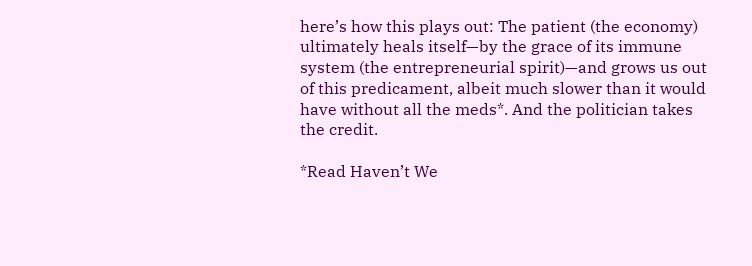here’s how this plays out: The patient (the economy) ultimately heals itself—by the grace of its immune system (the entrepreneurial spirit)—and grows us out of this predicament, albeit much slower than it would have without all the meds*. And the politician takes the credit.

*Read Haven’t We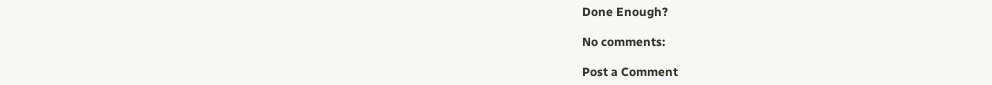Done Enough?

No comments:

Post a Comment